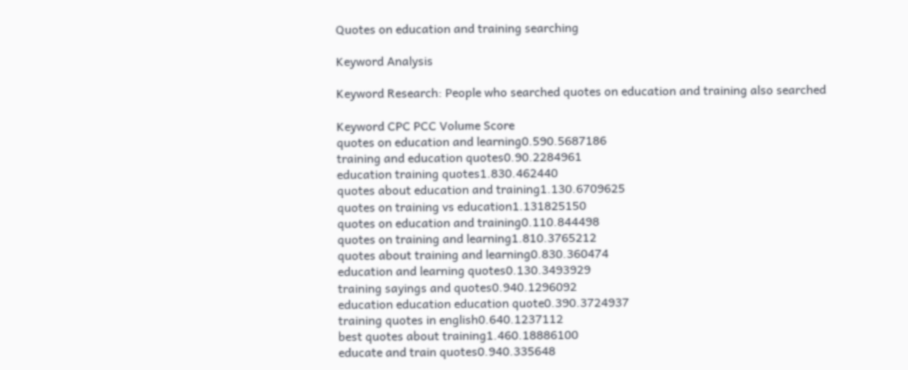Quotes on education and training searching

Keyword Analysis

Keyword Research: People who searched quotes on education and training also searched

Keyword CPC PCC Volume Score
quotes on education and learning0.590.5687186
training and education quotes0.90.2284961
education training quotes1.830.462440
quotes about education and training1.130.6709625
quotes on training vs education1.131825150
quotes on education and training0.110.844498
quotes on training and learning1.810.3765212
quotes about training and learning0.830.360474
education and learning quotes0.130.3493929
training sayings and quotes0.940.1296092
education education education quote0.390.3724937
training quotes in english0.640.1237112
best quotes about training1.460.18886100
educate and train quotes0.940.335648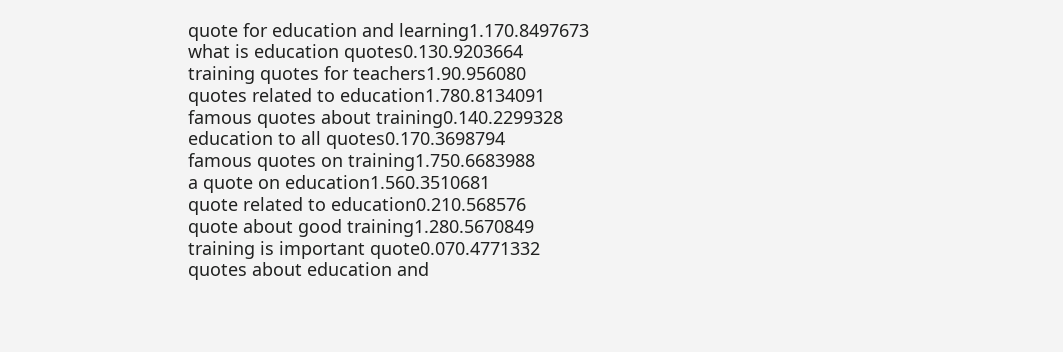quote for education and learning1.170.8497673
what is education quotes0.130.9203664
training quotes for teachers1.90.956080
quotes related to education1.780.8134091
famous quotes about training0.140.2299328
education to all quotes0.170.3698794
famous quotes on training1.750.6683988
a quote on education1.560.3510681
quote related to education0.210.568576
quote about good training1.280.5670849
training is important quote0.070.4771332
quotes about education and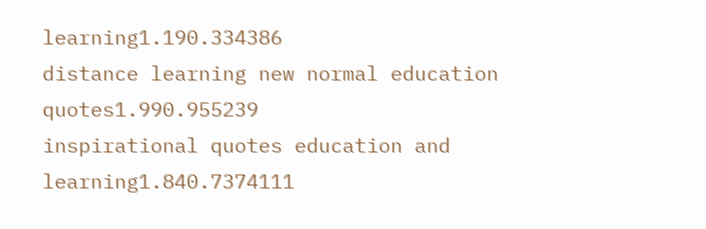learning1.190.334386
distance learning new normal education quotes1.990.955239
inspirational quotes education and learning1.840.7374111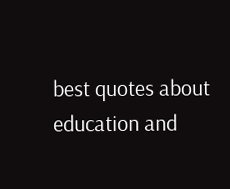best quotes about education and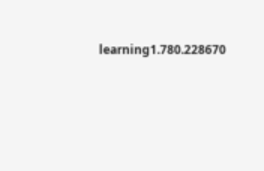learning1.780.228670